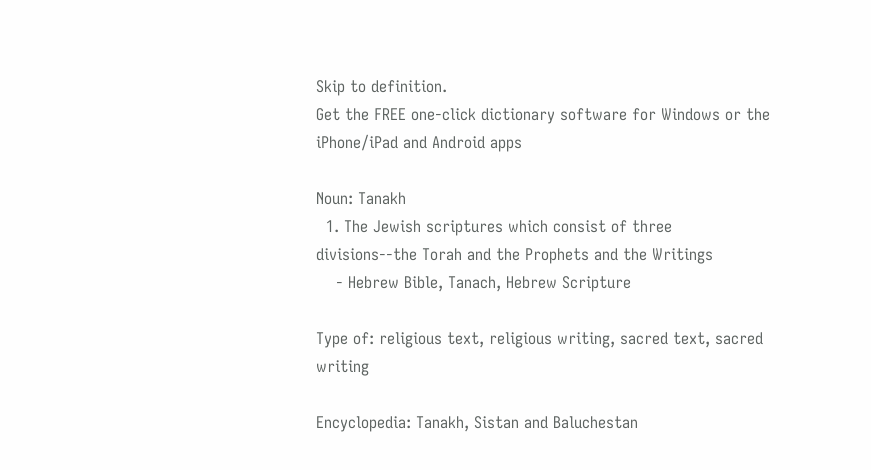Skip to definition.
Get the FREE one-click dictionary software for Windows or the iPhone/iPad and Android apps

Noun: Tanakh
  1. The Jewish scriptures which consist of three divisions--the Torah and the Prophets and the Writings
    - Hebrew Bible, Tanach, Hebrew Scripture

Type of: religious text, religious writing, sacred text, sacred writing

Encyclopedia: Tanakh, Sistan and Baluchestan